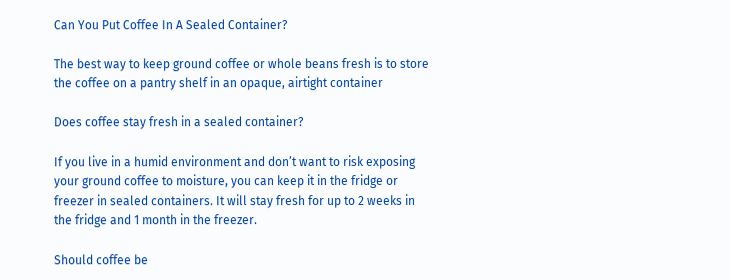Can You Put Coffee In A Sealed Container?

The best way to keep ground coffee or whole beans fresh is to store the coffee on a pantry shelf in an opaque, airtight container

Does coffee stay fresh in a sealed container?

If you live in a humid environment and don’t want to risk exposing your ground coffee to moisture, you can keep it in the fridge or freezer in sealed containers. It will stay fresh for up to 2 weeks in the fridge and 1 month in the freezer.

Should coffee be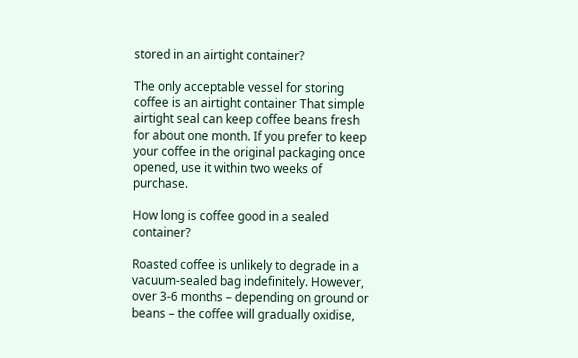stored in an airtight container?

The only acceptable vessel for storing coffee is an airtight container That simple airtight seal can keep coffee beans fresh for about one month. If you prefer to keep your coffee in the original packaging once opened, use it within two weeks of purchase.

How long is coffee good in a sealed container?

Roasted coffee is unlikely to degrade in a vacuum-sealed bag indefinitely. However, over 3-6 months – depending on ground or beans – the coffee will gradually oxidise,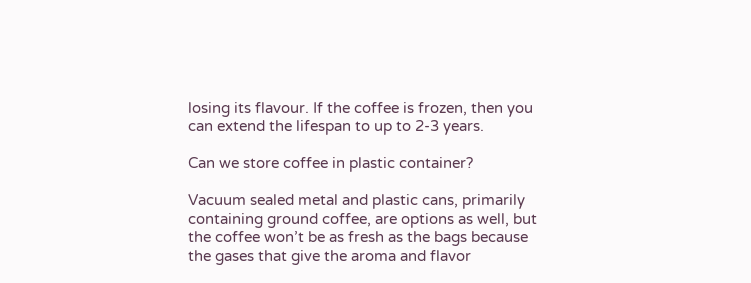losing its flavour. If the coffee is frozen, then you can extend the lifespan to up to 2-3 years.

Can we store coffee in plastic container?

Vacuum sealed metal and plastic cans, primarily containing ground coffee, are options as well, but the coffee won’t be as fresh as the bags because the gases that give the aroma and flavor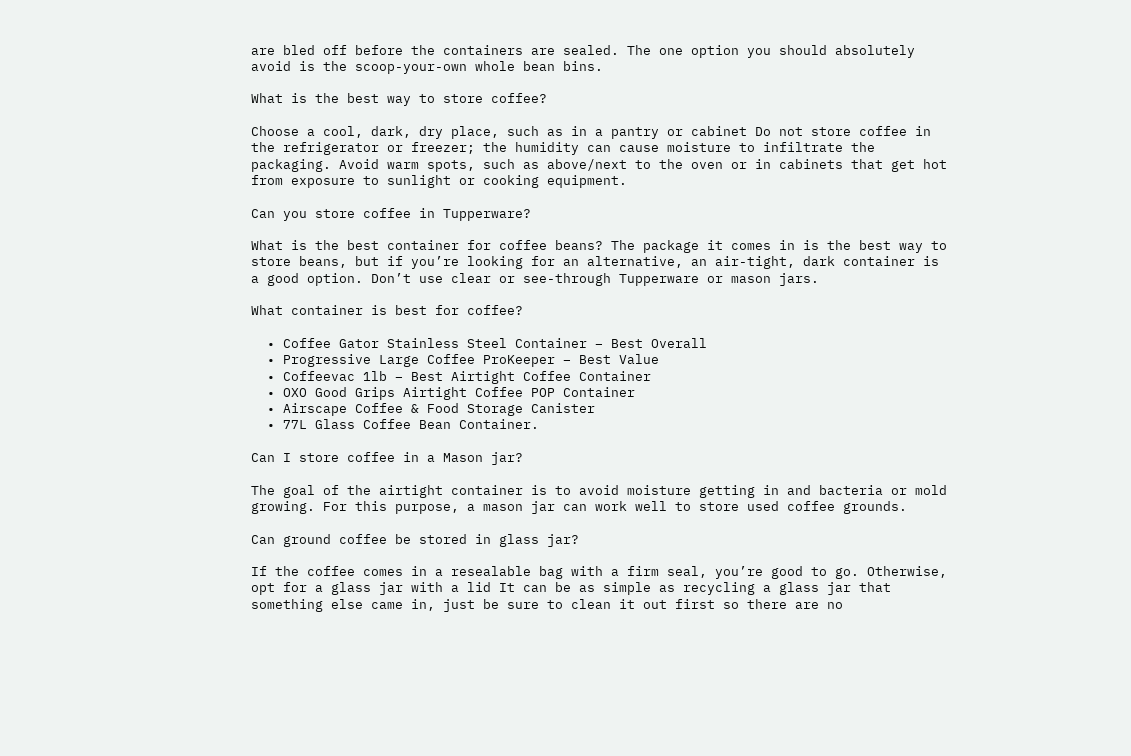are bled off before the containers are sealed. The one option you should absolutely avoid is the scoop-your-own whole bean bins.

What is the best way to store coffee?

Choose a cool, dark, dry place, such as in a pantry or cabinet Do not store coffee in the refrigerator or freezer; the humidity can cause moisture to infiltrate the packaging. Avoid warm spots, such as above/next to the oven or in cabinets that get hot from exposure to sunlight or cooking equipment.

Can you store coffee in Tupperware?

What is the best container for coffee beans? The package it comes in is the best way to store beans, but if you’re looking for an alternative, an air-tight, dark container is a good option. Don’t use clear or see-through Tupperware or mason jars.

What container is best for coffee?

  • Coffee Gator Stainless Steel Container – Best Overall
  • Progressive Large Coffee ProKeeper – Best Value
  • Coffeevac 1lb – Best Airtight Coffee Container
  • OXO Good Grips Airtight Coffee POP Container
  • Airscape Coffee & Food Storage Canister
  • 77L Glass Coffee Bean Container.

Can I store coffee in a Mason jar?

The goal of the airtight container is to avoid moisture getting in and bacteria or mold growing. For this purpose, a mason jar can work well to store used coffee grounds.

Can ground coffee be stored in glass jar?

If the coffee comes in a resealable bag with a firm seal, you’re good to go. Otherwise, opt for a glass jar with a lid It can be as simple as recycling a glass jar that something else came in, just be sure to clean it out first so there are no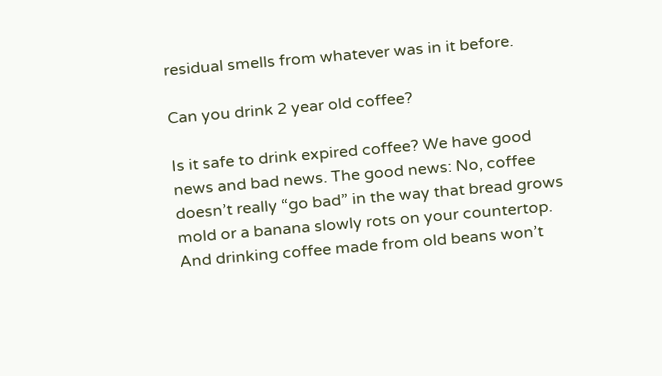residual smells from whatever was in it before.

Can you drink 2 year old coffee?

Is it safe to drink expired coffee? We have good news and bad news. The good news: No, coffee doesn’t really “go bad” in the way that bread grows mold or a banana slowly rots on your countertop. And drinking coffee made from old beans won’t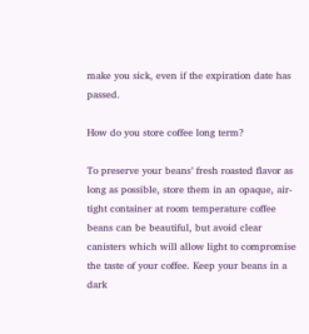make you sick, even if the expiration date has passed.

How do you store coffee long term?

To preserve your beans’ fresh roasted flavor as long as possible, store them in an opaque, air-tight container at room temperature coffee beans can be beautiful, but avoid clear canisters which will allow light to compromise the taste of your coffee. Keep your beans in a dark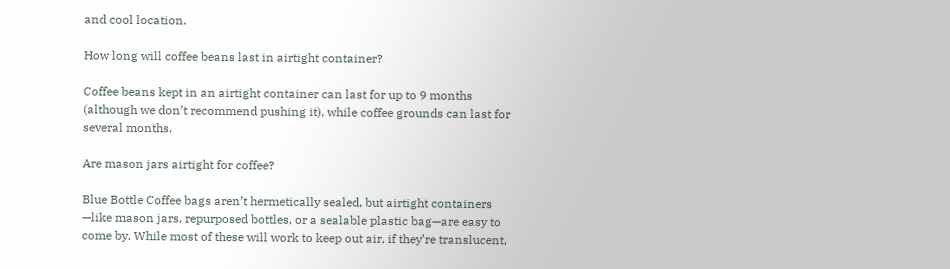and cool location.

How long will coffee beans last in airtight container?

Coffee beans kept in an airtight container can last for up to 9 months (although we don’t recommend pushing it), while coffee grounds can last for several months.

Are mason jars airtight for coffee?

Blue Bottle Coffee bags aren’t hermetically sealed, but airtight containers —like mason jars, repurposed bottles, or a sealable plastic bag—are easy to come by. While most of these will work to keep out air, if they’re translucent,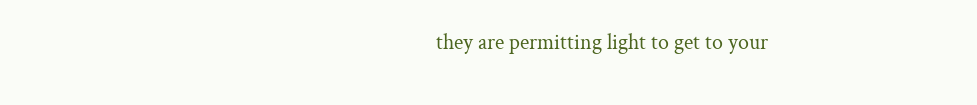they are permitting light to get to your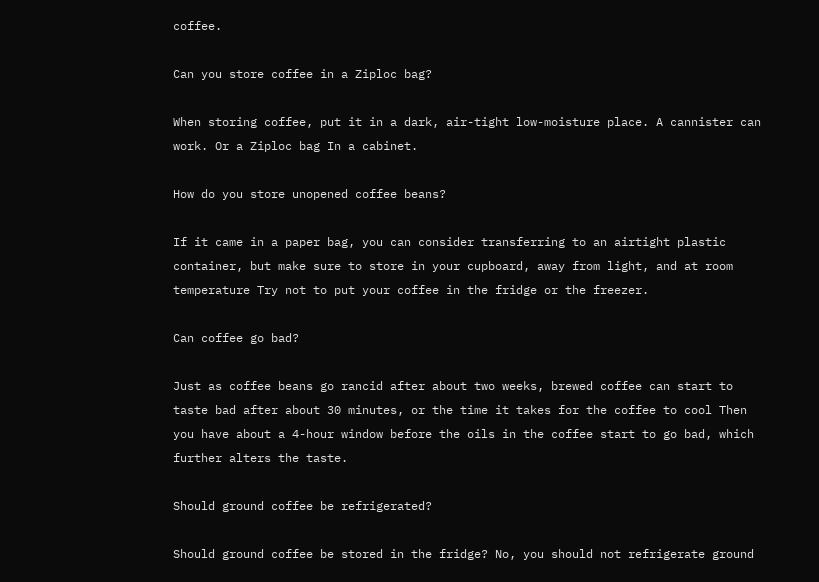coffee.

Can you store coffee in a Ziploc bag?

When storing coffee, put it in a dark, air-tight low-moisture place. A cannister can work. Or a Ziploc bag In a cabinet.

How do you store unopened coffee beans?

If it came in a paper bag, you can consider transferring to an airtight plastic container, but make sure to store in your cupboard, away from light, and at room temperature Try not to put your coffee in the fridge or the freezer.

Can coffee go bad?

Just as coffee beans go rancid after about two weeks, brewed coffee can start to taste bad after about 30 minutes, or the time it takes for the coffee to cool Then you have about a 4-hour window before the oils in the coffee start to go bad, which further alters the taste.

Should ground coffee be refrigerated?

Should ground coffee be stored in the fridge? No, you should not refrigerate ground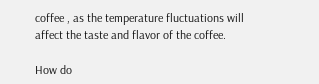coffee , as the temperature fluctuations will affect the taste and flavor of the coffee.

How do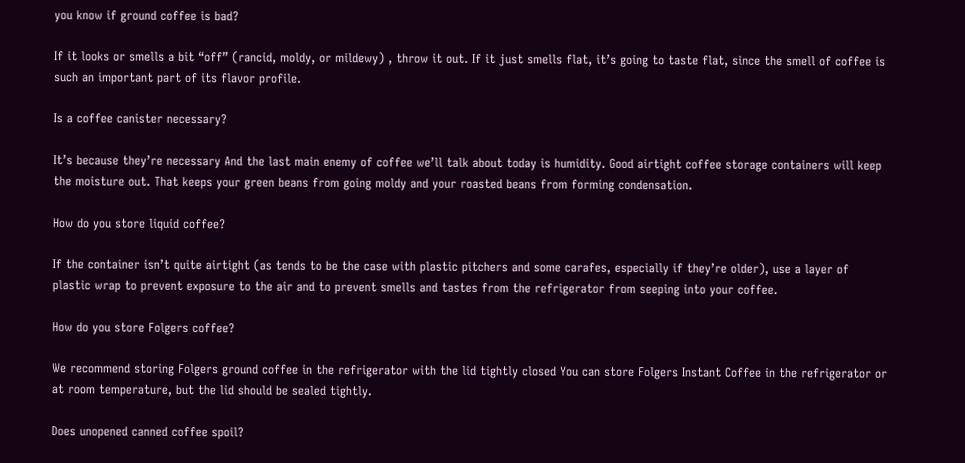you know if ground coffee is bad?

If it looks or smells a bit “off” (rancid, moldy, or mildewy) , throw it out. If it just smells flat, it’s going to taste flat, since the smell of coffee is such an important part of its flavor profile.

Is a coffee canister necessary?

It’s because they’re necessary And the last main enemy of coffee we’ll talk about today is humidity. Good airtight coffee storage containers will keep the moisture out. That keeps your green beans from going moldy and your roasted beans from forming condensation.

How do you store liquid coffee?

If the container isn’t quite airtight (as tends to be the case with plastic pitchers and some carafes, especially if they’re older), use a layer of plastic wrap to prevent exposure to the air and to prevent smells and tastes from the refrigerator from seeping into your coffee.

How do you store Folgers coffee?

We recommend storing Folgers ground coffee in the refrigerator with the lid tightly closed You can store Folgers Instant Coffee in the refrigerator or at room temperature, but the lid should be sealed tightly.

Does unopened canned coffee spoil?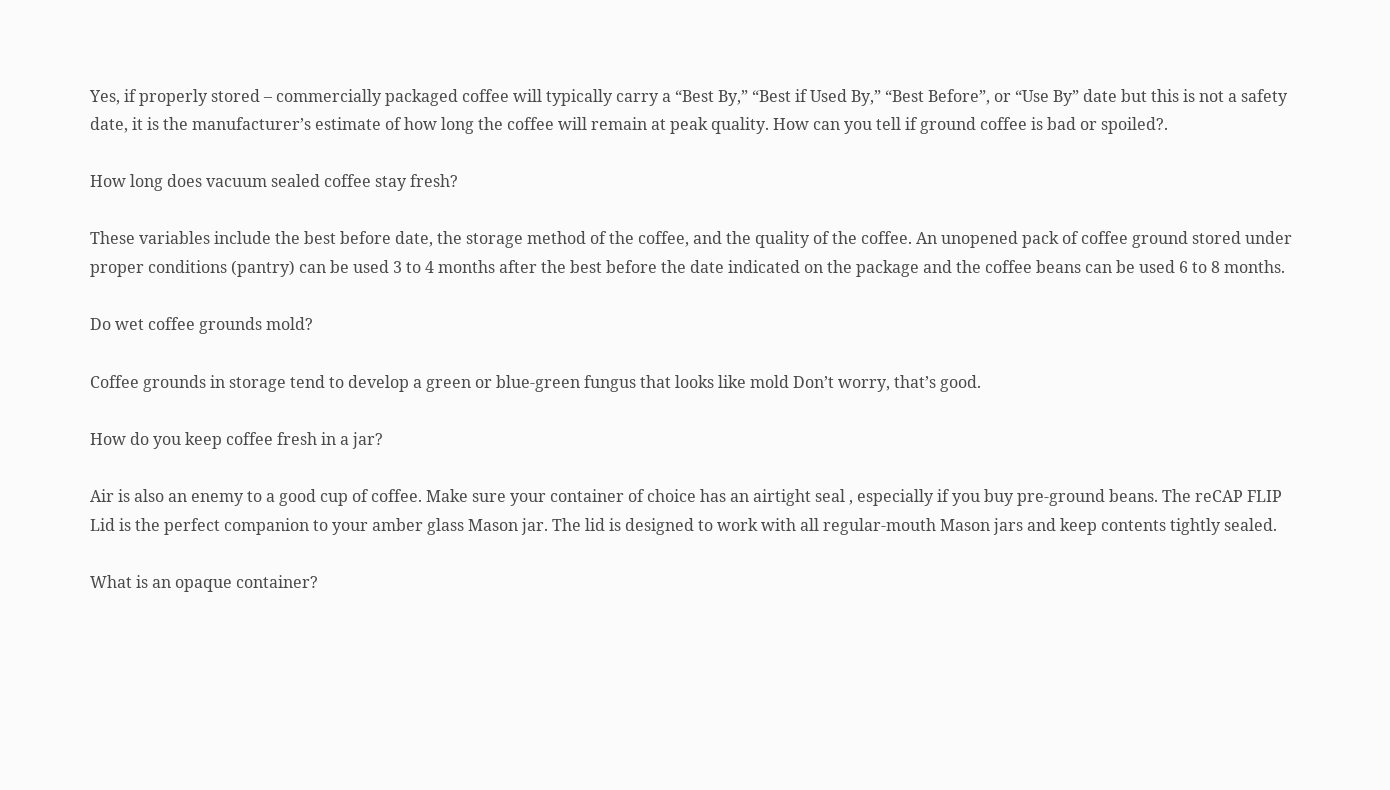Yes, if properly stored – commercially packaged coffee will typically carry a “Best By,” “Best if Used By,” “Best Before”, or “Use By” date but this is not a safety date, it is the manufacturer’s estimate of how long the coffee will remain at peak quality. How can you tell if ground coffee is bad or spoiled?.

How long does vacuum sealed coffee stay fresh?

These variables include the best before date, the storage method of the coffee, and the quality of the coffee. An unopened pack of coffee ground stored under proper conditions (pantry) can be used 3 to 4 months after the best before the date indicated on the package and the coffee beans can be used 6 to 8 months.

Do wet coffee grounds mold?

Coffee grounds in storage tend to develop a green or blue-green fungus that looks like mold Don’t worry, that’s good.

How do you keep coffee fresh in a jar?

Air is also an enemy to a good cup of coffee. Make sure your container of choice has an airtight seal , especially if you buy pre-ground beans. The reCAP FLIP Lid is the perfect companion to your amber glass Mason jar. The lid is designed to work with all regular-mouth Mason jars and keep contents tightly sealed.

What is an opaque container?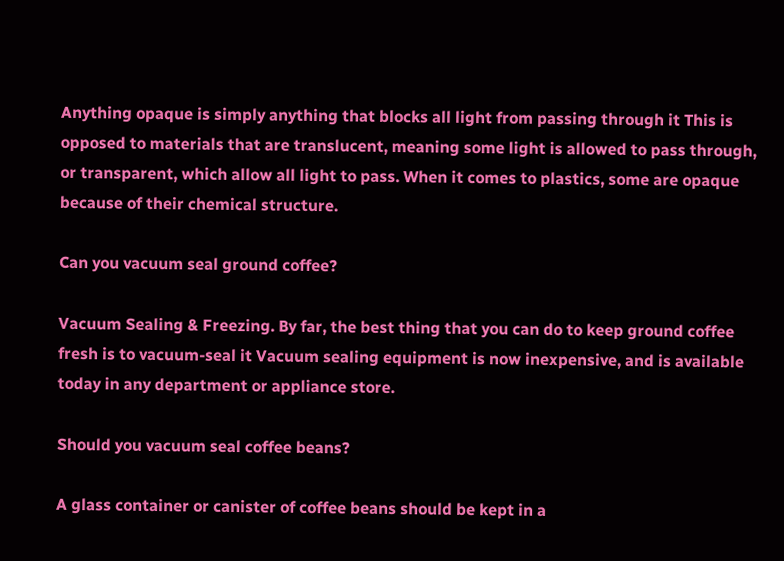Anything opaque is simply anything that blocks all light from passing through it This is opposed to materials that are translucent, meaning some light is allowed to pass through, or transparent, which allow all light to pass. When it comes to plastics, some are opaque because of their chemical structure.

Can you vacuum seal ground coffee?

Vacuum Sealing & Freezing. By far, the best thing that you can do to keep ground coffee fresh is to vacuum-seal it Vacuum sealing equipment is now inexpensive, and is available today in any department or appliance store.

Should you vacuum seal coffee beans?

A glass container or canister of coffee beans should be kept in a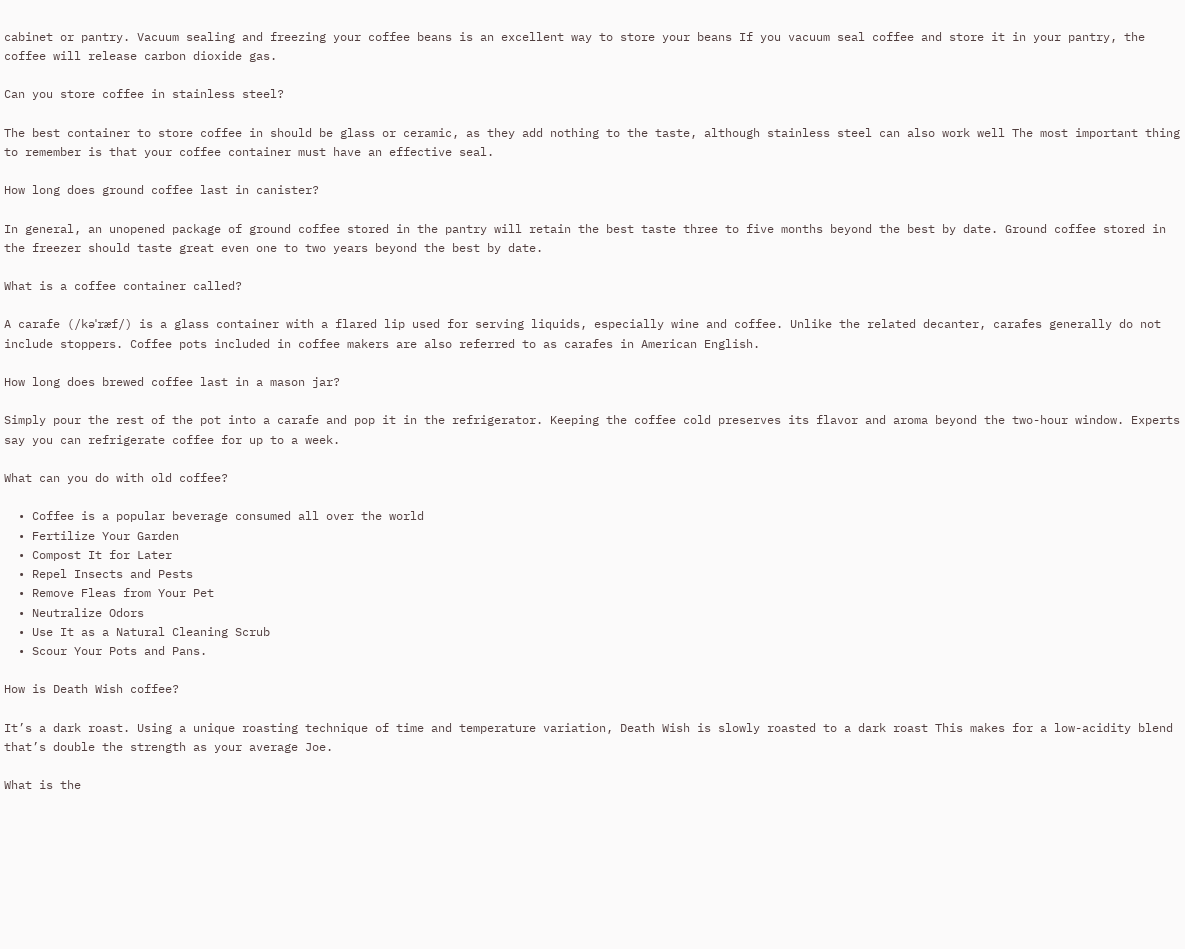cabinet or pantry. Vacuum sealing and freezing your coffee beans is an excellent way to store your beans If you vacuum seal coffee and store it in your pantry, the coffee will release carbon dioxide gas.

Can you store coffee in stainless steel?

The best container to store coffee in should be glass or ceramic, as they add nothing to the taste, although stainless steel can also work well The most important thing to remember is that your coffee container must have an effective seal.

How long does ground coffee last in canister?

In general, an unopened package of ground coffee stored in the pantry will retain the best taste three to five months beyond the best by date. Ground coffee stored in the freezer should taste great even one to two years beyond the best by date.

What is a coffee container called?

A carafe (/kəˈræf/) is a glass container with a flared lip used for serving liquids, especially wine and coffee. Unlike the related decanter, carafes generally do not include stoppers. Coffee pots included in coffee makers are also referred to as carafes in American English.

How long does brewed coffee last in a mason jar?

Simply pour the rest of the pot into a carafe and pop it in the refrigerator. Keeping the coffee cold preserves its flavor and aroma beyond the two-hour window. Experts say you can refrigerate coffee for up to a week.

What can you do with old coffee?

  • Coffee is a popular beverage consumed all over the world
  • Fertilize Your Garden
  • Compost It for Later
  • Repel Insects and Pests
  • Remove Fleas from Your Pet
  • Neutralize Odors
  • Use It as a Natural Cleaning Scrub
  • Scour Your Pots and Pans.

How is Death Wish coffee?

It’s a dark roast. Using a unique roasting technique of time and temperature variation, Death Wish is slowly roasted to a dark roast This makes for a low-acidity blend that’s double the strength as your average Joe.

What is the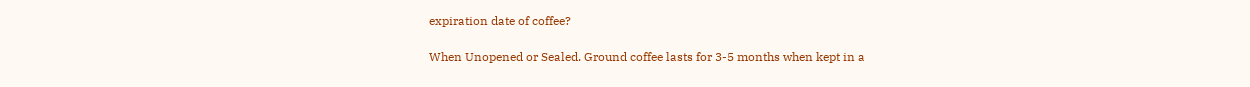expiration date of coffee?

When Unopened or Sealed. Ground coffee lasts for 3-5 months when kept in a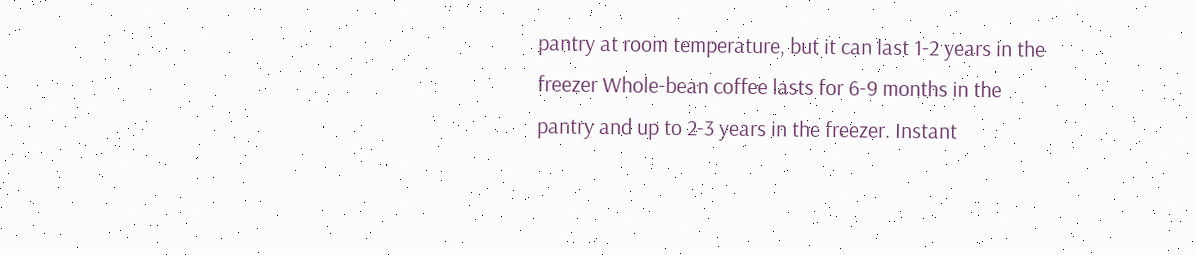pantry at room temperature, but it can last 1-2 years in the freezer Whole-bean coffee lasts for 6-9 months in the pantry and up to 2-3 years in the freezer. Instant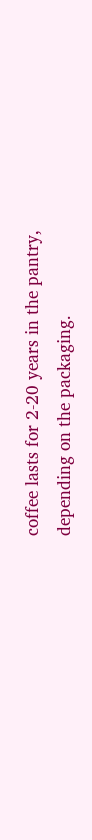coffee lasts for 2-20 years in the pantry, depending on the packaging.